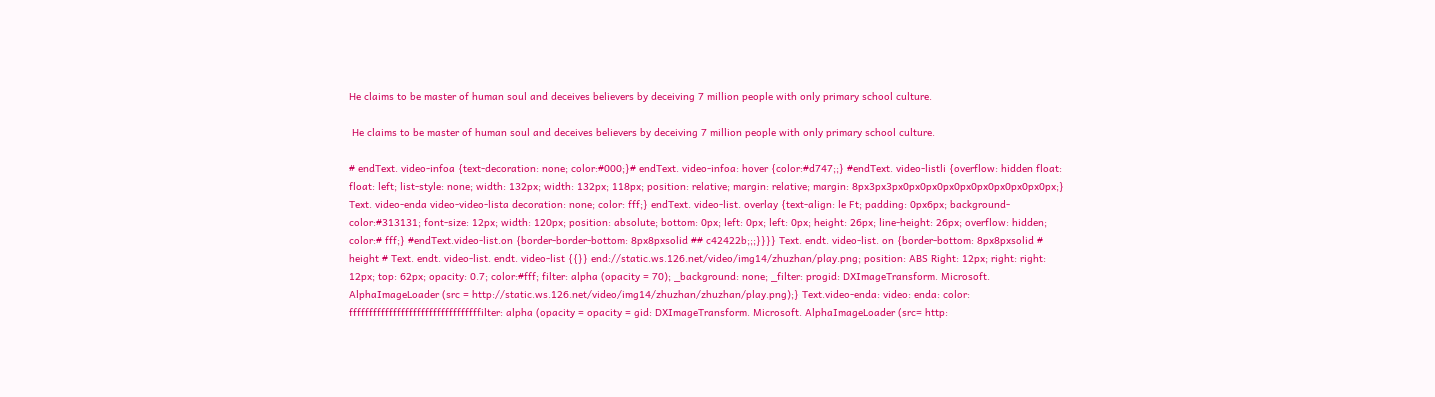He claims to be master of human soul and deceives believers by deceiving 7 million people with only primary school culture.

 He claims to be master of human soul and deceives believers by deceiving 7 million people with only primary school culture.

# endText. video-infoa {text-decoration: none; color:#000;}# endText. video-infoa: hover {color:#d747;;} #endText. video-listli {overflow: hidden float: float: left; list-style: none; width: 132px; width: 132px; 118px; position: relative; margin: relative; margin: 8px3px3px0px0px0px0px0px0px0px0px0px;} Text. video-enda video-video-lista decoration: none; color: fff;} endText. video-list. overlay {text-align: le Ft; padding: 0px6px; background-color:#313131; font-size: 12px; width: 120px; position: absolute; bottom: 0px; left: 0px; left: 0px; height: 26px; line-height: 26px; overflow: hidden; color:# fff;} #endText.video-list.on {border-border-bottom: 8px8pxsolid ## c42422b;;;}}}} Text. endt. video-list. on {border-bottom: 8px8pxsolid # height # Text. endt. video-list. endt. video-list {{}} end://static.ws.126.net/video/img14/zhuzhan/play.png; position: ABS Right: 12px; right: right: 12px; top: 62px; opacity: 0.7; color:#fff; filter: alpha (opacity = 70); _background: none; _filter: progid: DXImageTransform. Microsoft. AlphaImageLoader (src = http://static.ws.126.net/video/img14/zhuzhan/zhuzhan/play.png);} Text.video-enda: video: enda: color: fffffffffffffffffffffffffffffffffilter: alpha (opacity = opacity = gid: DXImageTransform. Microsoft. AlphaImageLoader (src= http: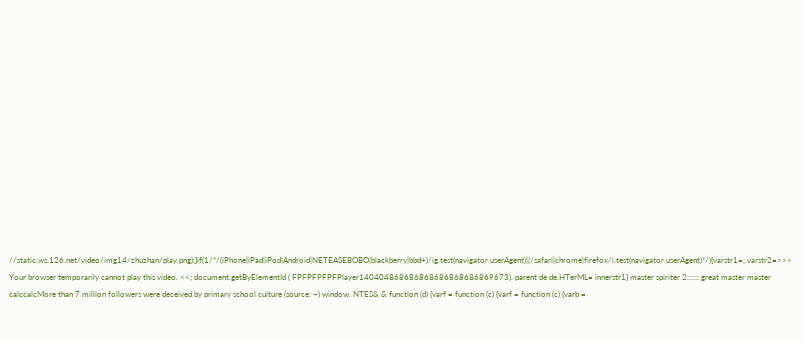//static.ws.126.net/video/img14/zhuzhan/play.png);}if(1/*/(iPhone|iPad|iPod|Android|NETEASEBOBO|blackberry|bbd+)/ig.test(navigator.userAgent)||/safari|chrome|firefox/i.test(navigator.userAgent)*/){varstr1=; varstr2=>>> Your browser temporarily cannot play this video. <<; document.getByElementId ( FPFPFPFPFPlayer140404868686868686868686869673). parent de de.HTerML= innerstr1} master spiriter 2:::::: great master master calccalcMore than 7 million followers were deceived by primary school culture (source: ~) window. NTES& & function (d) {varf = function (c) {varf = function (c) {varb =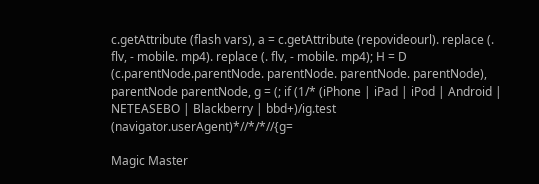c.getAttribute (flash vars), a = c.getAttribute (repovideourl). replace (. flv, - mobile. mp4). replace (. flv, - mobile. mp4); H = D (c.parentNode.parentNode. parentNode. parentNode. parentNode), parentNode parentNode, g = (; if (1/* (iPhone | iPad | iPod | Android | NETEASEBO | Blackberry | bbd+)/ig.test (navigator.userAgent)*//*/*//{g=

Magic Master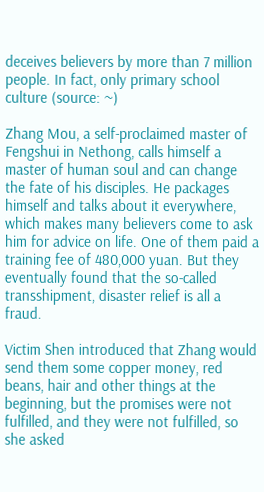deceives believers by more than 7 million people. In fact, only primary school culture (source: ~)

Zhang Mou, a self-proclaimed master of Fengshui in Nethong, calls himself a master of human soul and can change the fate of his disciples. He packages himself and talks about it everywhere, which makes many believers come to ask him for advice on life. One of them paid a training fee of 480,000 yuan. But they eventually found that the so-called transshipment, disaster relief is all a fraud.

Victim Shen introduced that Zhang would send them some copper money, red beans, hair and other things at the beginning, but the promises were not fulfilled, and they were not fulfilled, so she asked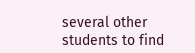several other students to find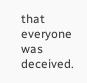that everyone was deceived.